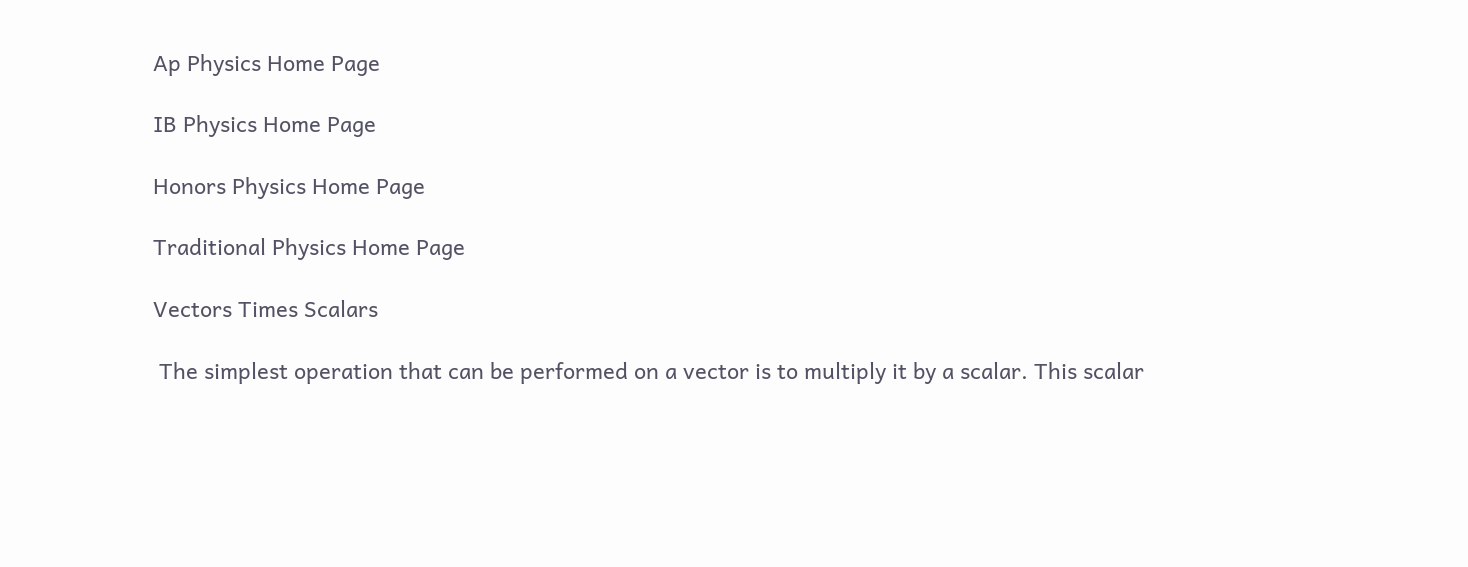Ap Physics Home Page

IB Physics Home Page

Honors Physics Home Page

Traditional Physics Home Page

Vectors Times Scalars

 The simplest operation that can be performed on a vector is to multiply it by a scalar. This scalar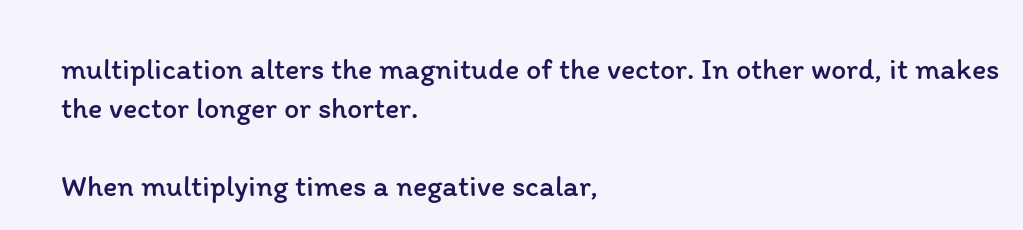multiplication alters the magnitude of the vector. In other word, it makes the vector longer or shorter.

When multiplying times a negative scalar,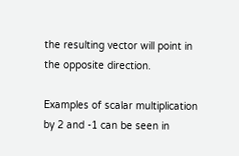the resulting vector will point in the opposite direction.

Examples of scalar multiplication by 2 and -1 can be seen in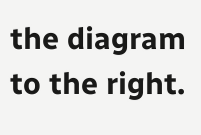the diagram to the right.